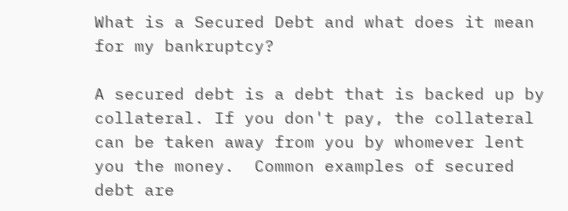What is a Secured Debt and what does it mean for my bankruptcy?

A secured debt is a debt that is backed up by collateral. If you don't pay, the collateral can be taken away from you by whomever lent you the money.  Common examples of secured debt are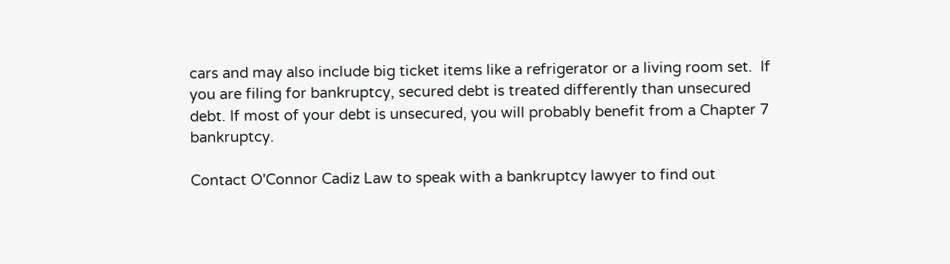cars and may also include big ticket items like a refrigerator or a living room set.  If you are filing for bankruptcy, secured debt is treated differently than unsecured debt. If most of your debt is unsecured, you will probably benefit from a Chapter 7 bankruptcy.

Contact O'Connor Cadiz Law to speak with a bankruptcy lawyer to find out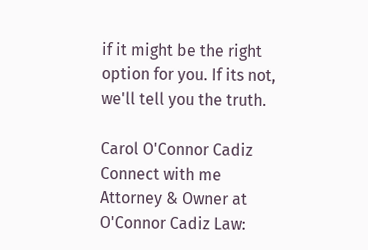if it might be the right option for you. If its not, we'll tell you the truth.

Carol O'Connor Cadiz
Connect with me
Attorney & Owner at O'Connor Cadiz Law: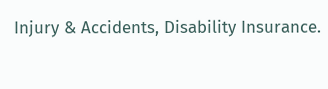Injury & Accidents, Disability Insurance.